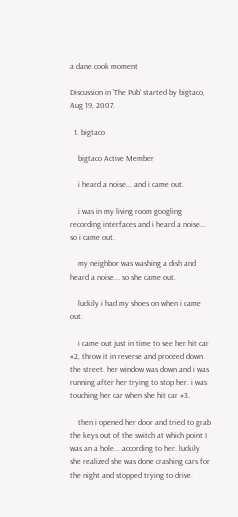a dane cook moment

Discussion in 'The Pub' started by bigtaco, Aug 19, 2007.

  1. bigtaco

    bigtaco Active Member

    i heard a noise... and i came out.

    i was in my living room googling recording interfaces and i heard a noise... so i came out.

    my neighbor was washing a dish and heard a noise... so she came out.

    luckily i had my shoes on when i came out.

    i came out just in time to see her hit car #2, throw it in reverse and proceed down the street. her window was down and i was running after her trying to stop her. i was touching her car when she hit car #3.

    then i opened her door and tried to grab the keys out of the switch at which point I was an a hole... according to her. luckily she realized she was done crashing cars for the night and stopped trying to drive.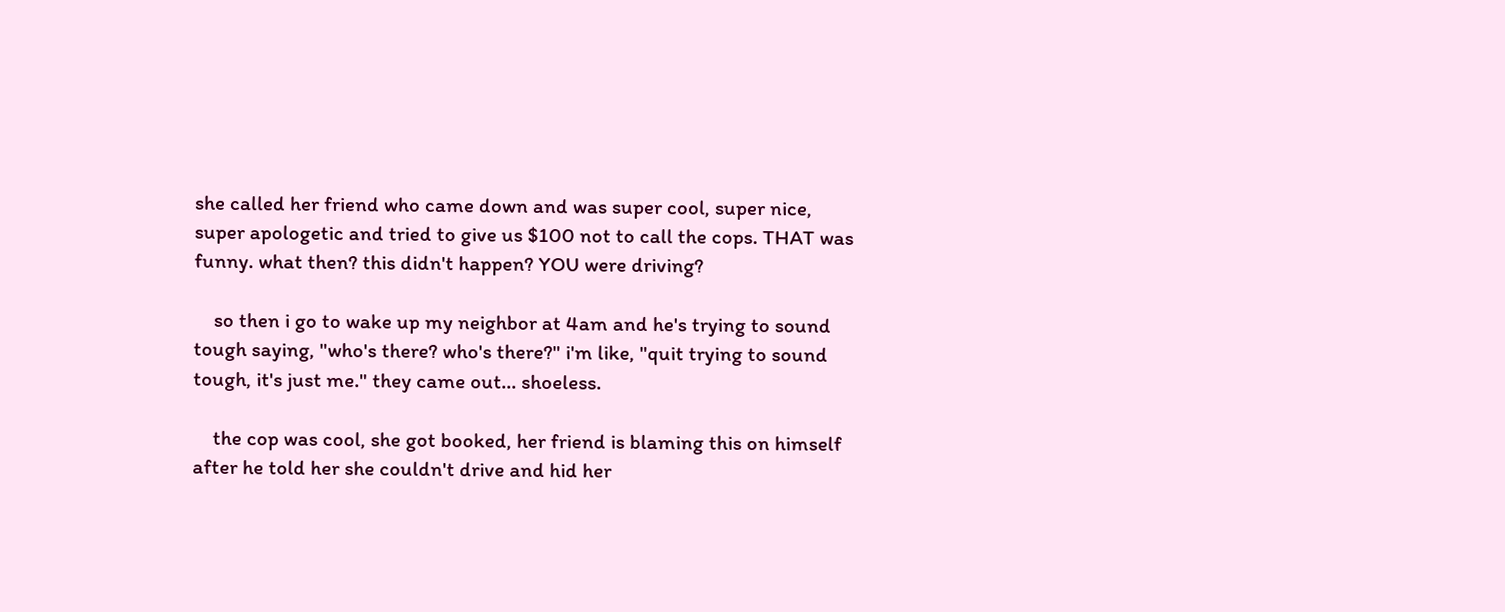she called her friend who came down and was super cool, super nice, super apologetic and tried to give us $100 not to call the cops. THAT was funny. what then? this didn't happen? YOU were driving?

    so then i go to wake up my neighbor at 4am and he's trying to sound tough saying, "who's there? who's there?" i'm like, "quit trying to sound tough, it's just me." they came out... shoeless.

    the cop was cool, she got booked, her friend is blaming this on himself after he told her she couldn't drive and hid her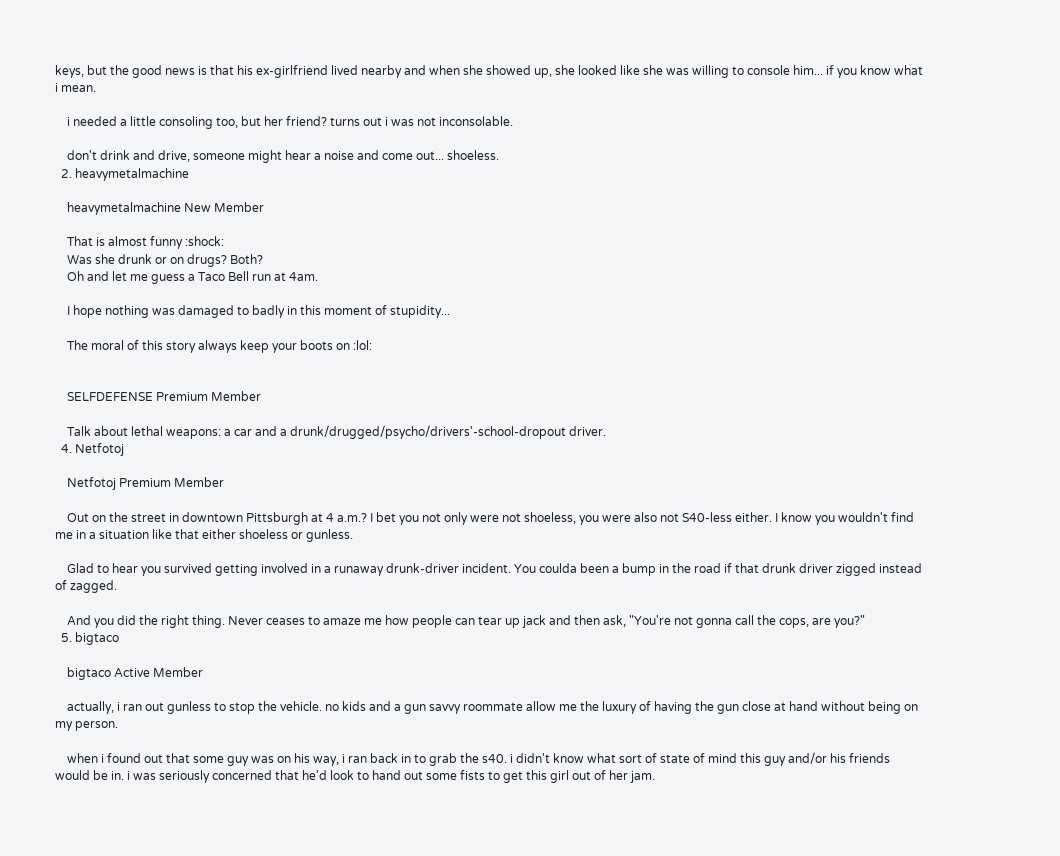keys, but the good news is that his ex-girlfriend lived nearby and when she showed up, she looked like she was willing to console him... if you know what i mean.

    i needed a little consoling too, but her friend? turns out i was not inconsolable.

    don't drink and drive, someone might hear a noise and come out... shoeless.
  2. heavymetalmachine

    heavymetalmachine New Member

    That is almost funny :shock:
    Was she drunk or on drugs? Both?
    Oh and let me guess a Taco Bell run at 4am.

    I hope nothing was damaged to badly in this moment of stupidity...

    The moral of this story always keep your boots on :lol:


    SELFDEFENSE Premium Member

    Talk about lethal weapons: a car and a drunk/drugged/psycho/drivers'-school-dropout driver.
  4. Netfotoj

    Netfotoj Premium Member

    Out on the street in downtown Pittsburgh at 4 a.m.? I bet you not only were not shoeless, you were also not S40-less either. I know you wouldn't find me in a situation like that either shoeless or gunless.

    Glad to hear you survived getting involved in a runaway drunk-driver incident. You coulda been a bump in the road if that drunk driver zigged instead of zagged.

    And you did the right thing. Never ceases to amaze me how people can tear up jack and then ask, "You're not gonna call the cops, are you?"
  5. bigtaco

    bigtaco Active Member

    actually, i ran out gunless to stop the vehicle. no kids and a gun savvy roommate allow me the luxury of having the gun close at hand without being on my person.

    when i found out that some guy was on his way, i ran back in to grab the s40. i didn't know what sort of state of mind this guy and/or his friends would be in. i was seriously concerned that he'd look to hand out some fists to get this girl out of her jam.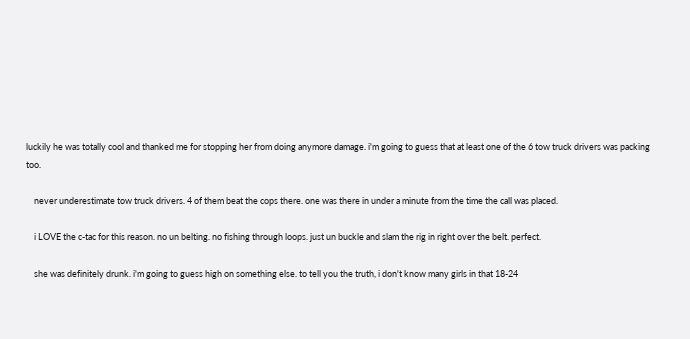luckily he was totally cool and thanked me for stopping her from doing anymore damage. i'm going to guess that at least one of the 6 tow truck drivers was packing too.

    never underestimate tow truck drivers. 4 of them beat the cops there. one was there in under a minute from the time the call was placed.

    i LOVE the c-tac for this reason. no un belting. no fishing through loops. just un buckle and slam the rig in right over the belt. perfect.

    she was definitely drunk. i'm going to guess high on something else. to tell you the truth, i don't know many girls in that 18-24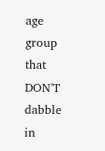age group that DON'T dabble in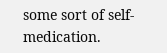some sort of self-medication.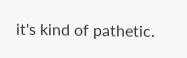it's kind of pathetic.